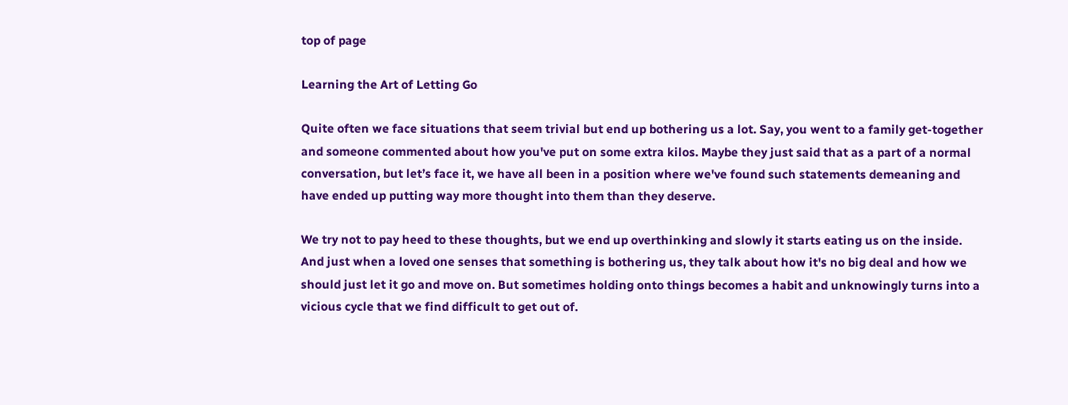top of page

Learning the Art of Letting Go

Quite often we face situations that seem trivial but end up bothering us a lot. Say, you went to a family get-together and someone commented about how you've put on some extra kilos. Maybe they just said that as a part of a normal conversation, but let’s face it, we have all been in a position where we've found such statements demeaning and have ended up putting way more thought into them than they deserve.

We try not to pay heed to these thoughts, but we end up overthinking and slowly it starts eating us on the inside. And just when a loved one senses that something is bothering us, they talk about how it's no big deal and how we should just let it go and move on. But sometimes holding onto things becomes a habit and unknowingly turns into a vicious cycle that we find difficult to get out of.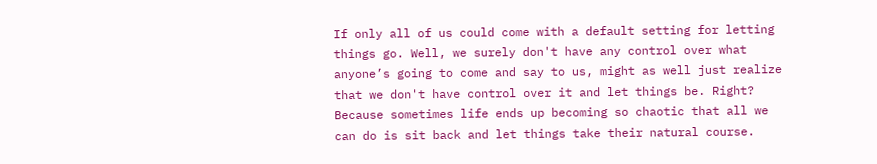If only all of us could come with a default setting for letting things go. Well, we surely don't have any control over what anyone’s going to come and say to us, might as well just realize that we don't have control over it and let things be. Right? Because sometimes life ends up becoming so chaotic that all we can do is sit back and let things take their natural course.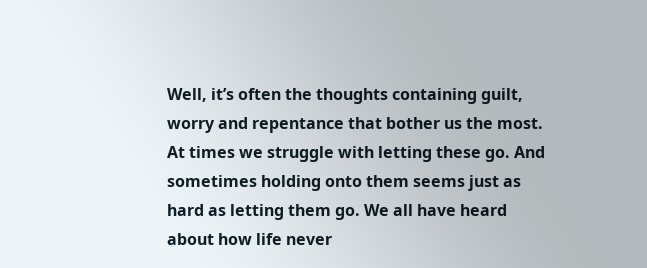Well, it’s often the thoughts containing guilt, worry and repentance that bother us the most. At times we struggle with letting these go. And sometimes holding onto them seems just as hard as letting them go. We all have heard about how life never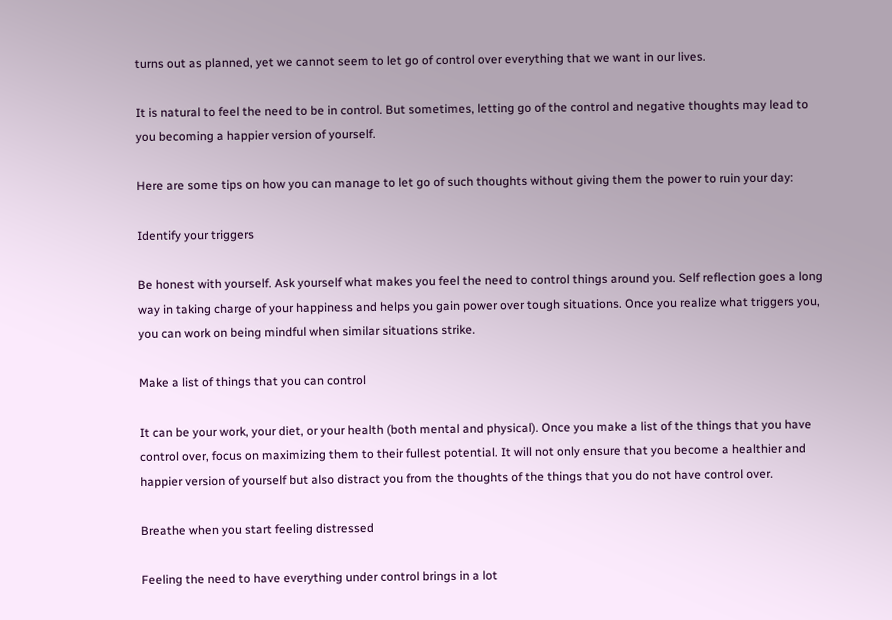turns out as planned, yet we cannot seem to let go of control over everything that we want in our lives.

It is natural to feel the need to be in control. But sometimes, letting go of the control and negative thoughts may lead to you becoming a happier version of yourself.

Here are some tips on how you can manage to let go of such thoughts without giving them the power to ruin your day:

Identify your triggers

Be honest with yourself. Ask yourself what makes you feel the need to control things around you. Self reflection goes a long way in taking charge of your happiness and helps you gain power over tough situations. Once you realize what triggers you, you can work on being mindful when similar situations strike.

Make a list of things that you can control

It can be your work, your diet, or your health (both mental and physical). Once you make a list of the things that you have control over, focus on maximizing them to their fullest potential. It will not only ensure that you become a healthier and happier version of yourself but also distract you from the thoughts of the things that you do not have control over.

Breathe when you start feeling distressed

Feeling the need to have everything under control brings in a lot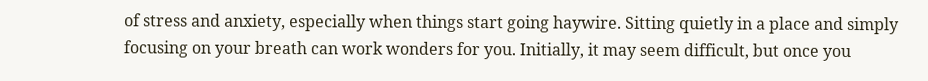of stress and anxiety, especially when things start going haywire. Sitting quietly in a place and simply focusing on your breath can work wonders for you. Initially, it may seem difficult, but once you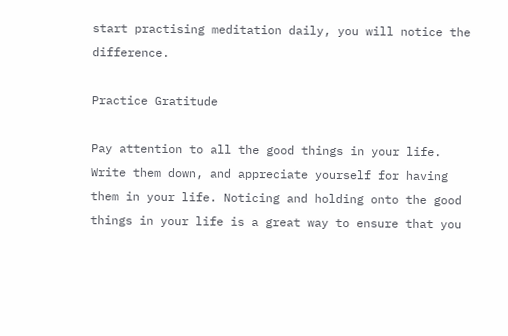start practising meditation daily, you will notice the difference.

Practice Gratitude

Pay attention to all the good things in your life. Write them down, and appreciate yourself for having them in your life. Noticing and holding onto the good things in your life is a great way to ensure that you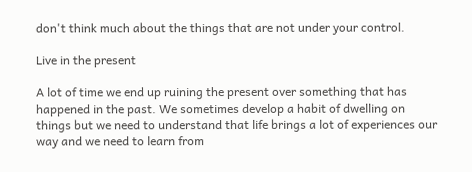don't think much about the things that are not under your control.

Live in the present

A lot of time we end up ruining the present over something that has happened in the past. We sometimes develop a habit of dwelling on things but we need to understand that life brings a lot of experiences our way and we need to learn from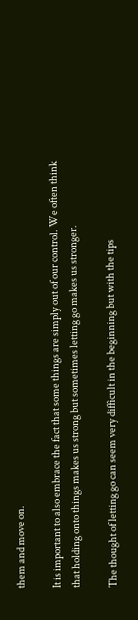them and move on.

It is important to also embrace the fact that some things are simply out of our control. We often think that holding onto things makes us strong but sometimes letting go makes us stronger.

The thought of letting go can seem very difficult in the beginning but with the tips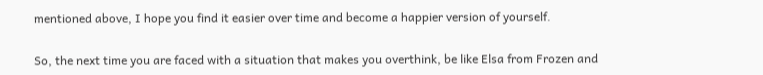mentioned above, I hope you find it easier over time and become a happier version of yourself.

So, the next time you are faced with a situation that makes you overthink, be like Elsa from Frozen and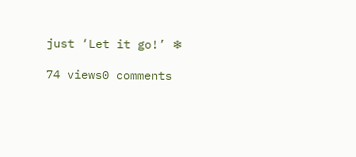just ‘Let it go!’ ❄

74 views0 comments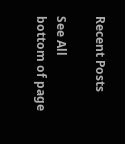Recent Posts

See All
bottom of page